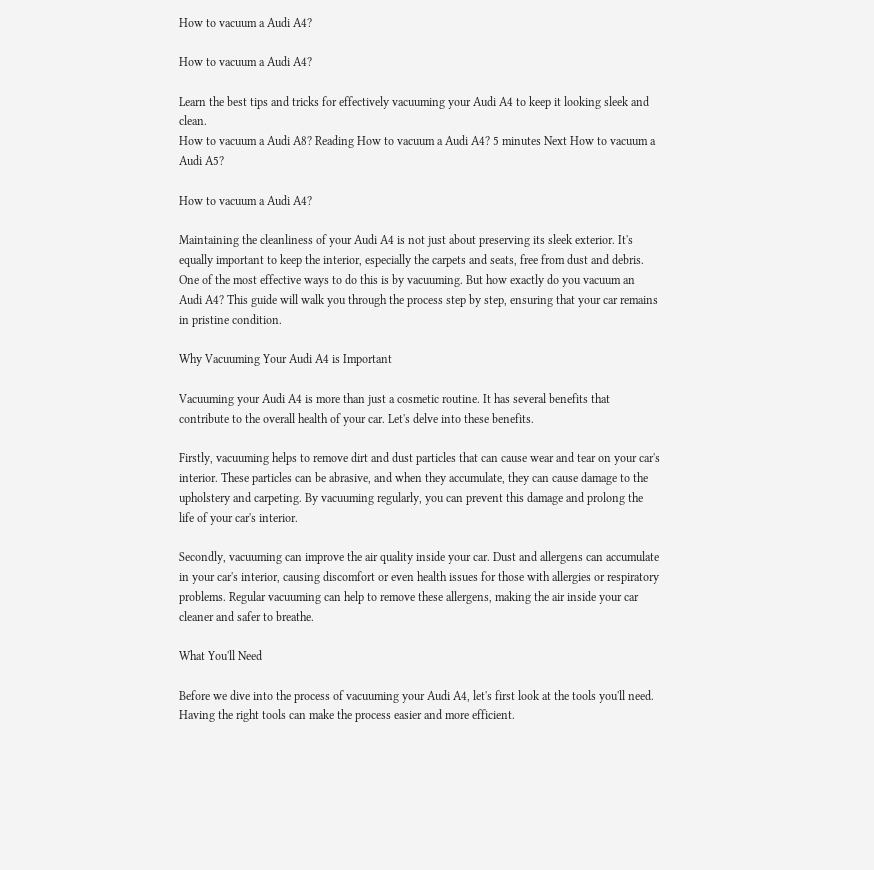How to vacuum a Audi A4?

How to vacuum a Audi A4?

Learn the best tips and tricks for effectively vacuuming your Audi A4 to keep it looking sleek and clean.
How to vacuum a Audi A8? Reading How to vacuum a Audi A4? 5 minutes Next How to vacuum a Audi A5?

How to vacuum a Audi A4?

Maintaining the cleanliness of your Audi A4 is not just about preserving its sleek exterior. It's equally important to keep the interior, especially the carpets and seats, free from dust and debris. One of the most effective ways to do this is by vacuuming. But how exactly do you vacuum an Audi A4? This guide will walk you through the process step by step, ensuring that your car remains in pristine condition.

Why Vacuuming Your Audi A4 is Important

Vacuuming your Audi A4 is more than just a cosmetic routine. It has several benefits that contribute to the overall health of your car. Let's delve into these benefits.

Firstly, vacuuming helps to remove dirt and dust particles that can cause wear and tear on your car's interior. These particles can be abrasive, and when they accumulate, they can cause damage to the upholstery and carpeting. By vacuuming regularly, you can prevent this damage and prolong the life of your car's interior.

Secondly, vacuuming can improve the air quality inside your car. Dust and allergens can accumulate in your car's interior, causing discomfort or even health issues for those with allergies or respiratory problems. Regular vacuuming can help to remove these allergens, making the air inside your car cleaner and safer to breathe.

What You'll Need

Before we dive into the process of vacuuming your Audi A4, let's first look at the tools you'll need. Having the right tools can make the process easier and more efficient.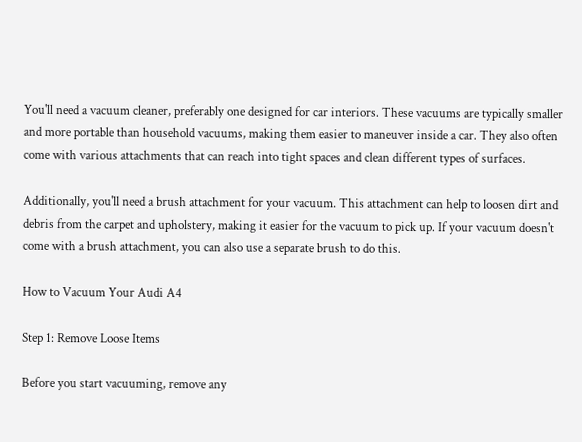You'll need a vacuum cleaner, preferably one designed for car interiors. These vacuums are typically smaller and more portable than household vacuums, making them easier to maneuver inside a car. They also often come with various attachments that can reach into tight spaces and clean different types of surfaces.

Additionally, you'll need a brush attachment for your vacuum. This attachment can help to loosen dirt and debris from the carpet and upholstery, making it easier for the vacuum to pick up. If your vacuum doesn't come with a brush attachment, you can also use a separate brush to do this.

How to Vacuum Your Audi A4

Step 1: Remove Loose Items

Before you start vacuuming, remove any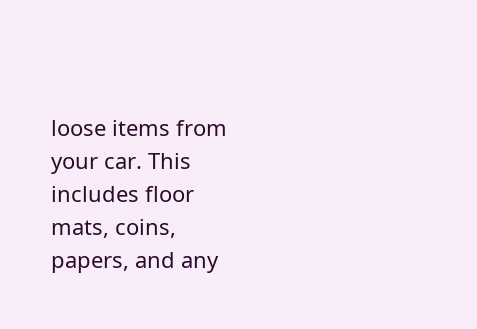loose items from your car. This includes floor mats, coins, papers, and any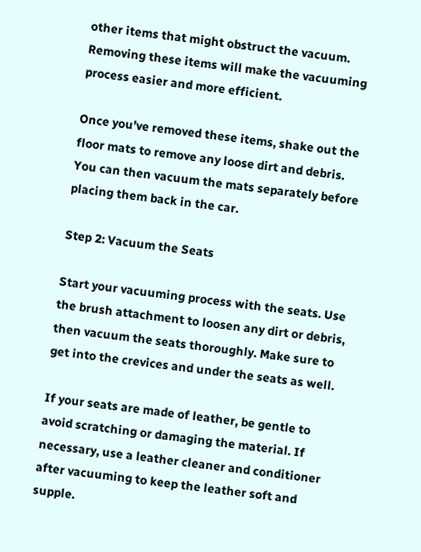other items that might obstruct the vacuum. Removing these items will make the vacuuming process easier and more efficient.

Once you've removed these items, shake out the floor mats to remove any loose dirt and debris. You can then vacuum the mats separately before placing them back in the car.

Step 2: Vacuum the Seats

Start your vacuuming process with the seats. Use the brush attachment to loosen any dirt or debris, then vacuum the seats thoroughly. Make sure to get into the crevices and under the seats as well.

If your seats are made of leather, be gentle to avoid scratching or damaging the material. If necessary, use a leather cleaner and conditioner after vacuuming to keep the leather soft and supple.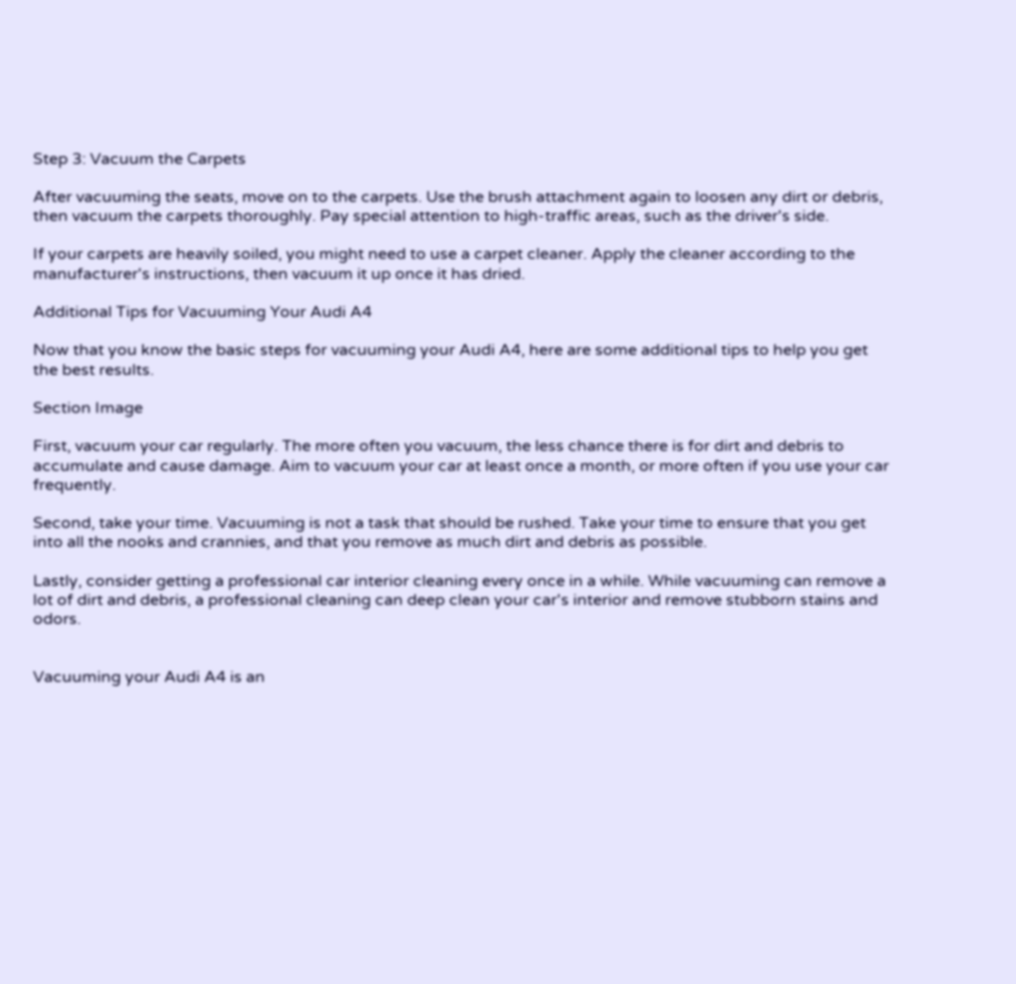Step 3: Vacuum the Carpets

After vacuuming the seats, move on to the carpets. Use the brush attachment again to loosen any dirt or debris, then vacuum the carpets thoroughly. Pay special attention to high-traffic areas, such as the driver's side.

If your carpets are heavily soiled, you might need to use a carpet cleaner. Apply the cleaner according to the manufacturer's instructions, then vacuum it up once it has dried.

Additional Tips for Vacuuming Your Audi A4

Now that you know the basic steps for vacuuming your Audi A4, here are some additional tips to help you get the best results.

Section Image

First, vacuum your car regularly. The more often you vacuum, the less chance there is for dirt and debris to accumulate and cause damage. Aim to vacuum your car at least once a month, or more often if you use your car frequently.

Second, take your time. Vacuuming is not a task that should be rushed. Take your time to ensure that you get into all the nooks and crannies, and that you remove as much dirt and debris as possible.

Lastly, consider getting a professional car interior cleaning every once in a while. While vacuuming can remove a lot of dirt and debris, a professional cleaning can deep clean your car's interior and remove stubborn stains and odors.


Vacuuming your Audi A4 is an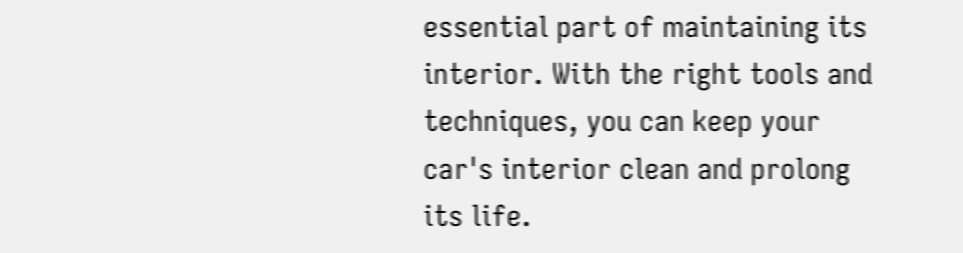essential part of maintaining its interior. With the right tools and techniques, you can keep your car's interior clean and prolong its life.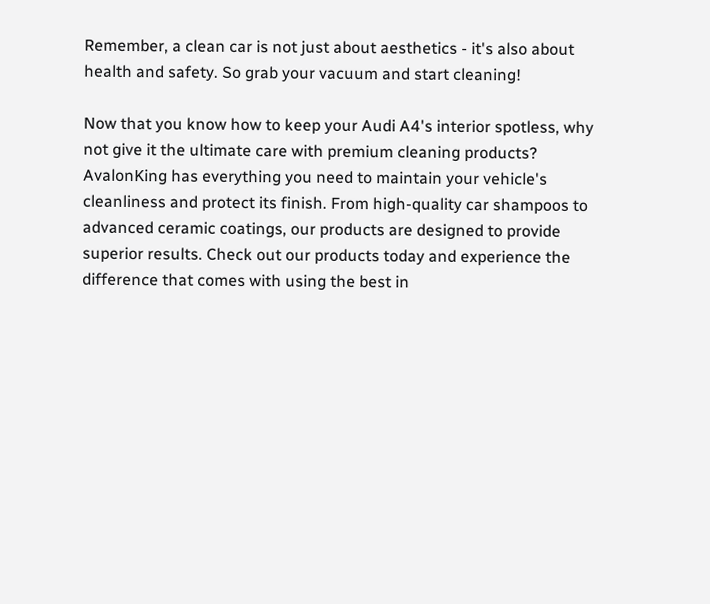Remember, a clean car is not just about aesthetics - it's also about health and safety. So grab your vacuum and start cleaning!

Now that you know how to keep your Audi A4's interior spotless, why not give it the ultimate care with premium cleaning products? AvalonKing has everything you need to maintain your vehicle's cleanliness and protect its finish. From high-quality car shampoos to advanced ceramic coatings, our products are designed to provide superior results. Check out our products today and experience the difference that comes with using the best in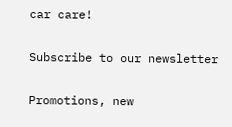car care!

Subscribe to our newsletter

Promotions, new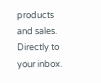products and sales. Directly to your inbox.